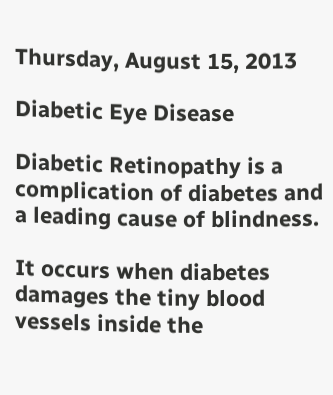Thursday, August 15, 2013

Diabetic Eye Disease

Diabetic Retinopathy is a complication of diabetes and a leading cause of blindness.

It occurs when diabetes damages the tiny blood vessels inside the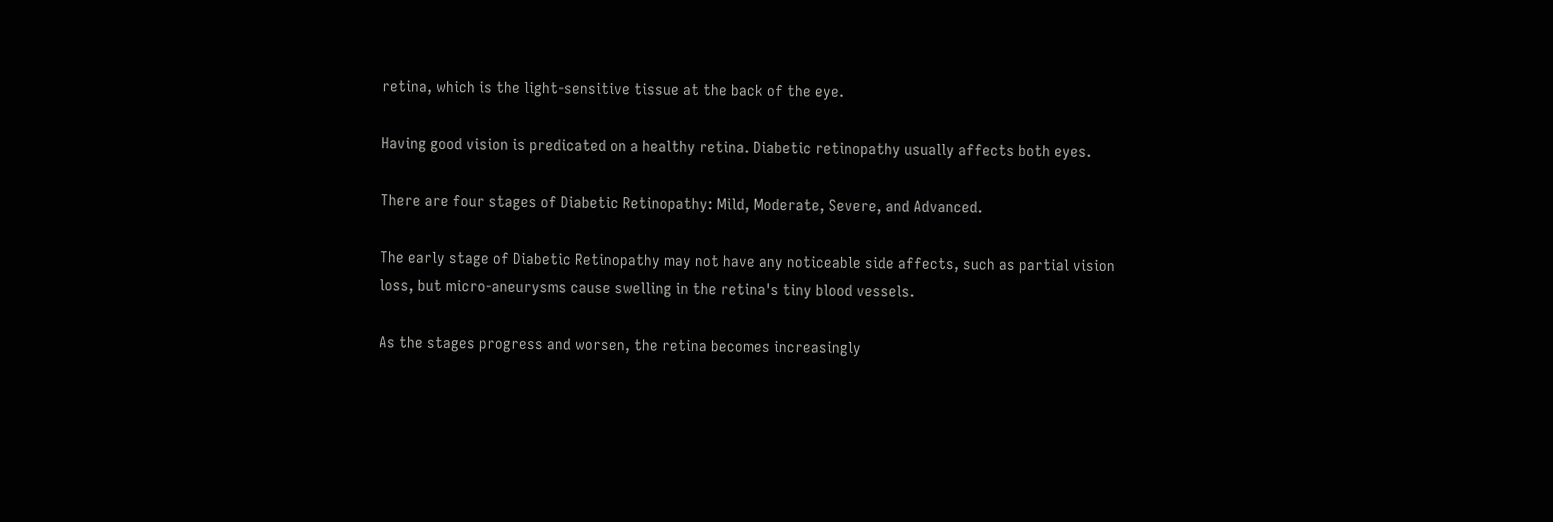retina, which is the light-sensitive tissue at the back of the eye.

Having good vision is predicated on a healthy retina. Diabetic retinopathy usually affects both eyes.

There are four stages of Diabetic Retinopathy: Mild, Moderate, Severe, and Advanced.

The early stage of Diabetic Retinopathy may not have any noticeable side affects, such as partial vision loss, but micro-aneurysms cause swelling in the retina's tiny blood vessels.

As the stages progress and worsen, the retina becomes increasingly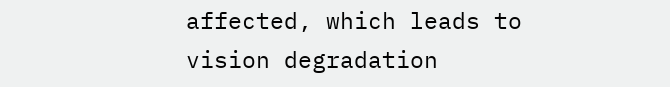affected, which leads to vision degradation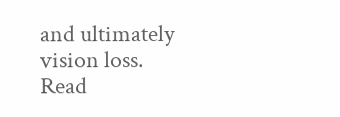and ultimately vision loss. Read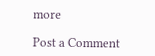more

Post a Comment